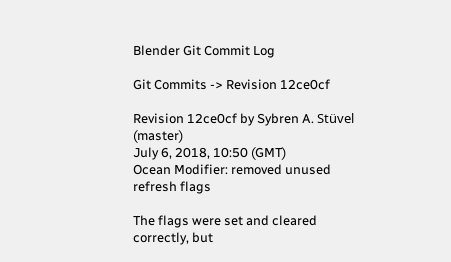Blender Git Commit Log

Git Commits -> Revision 12ce0cf

Revision 12ce0cf by Sybren A. Stüvel (master)
July 6, 2018, 10:50 (GMT)
Ocean Modifier: removed unused refresh flags

The flags were set and cleared correctly, but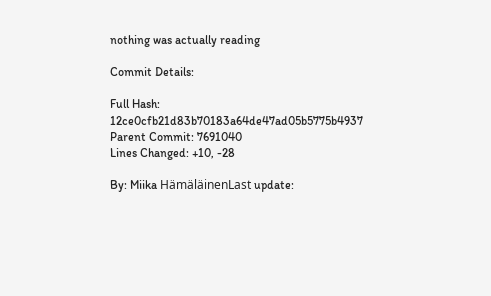nothing was actually reading

Commit Details:

Full Hash: 12ce0cfb21d83b70183a64de47ad05b5775b4937
Parent Commit: 7691040
Lines Changed: +10, -28

By: Miika HämäläinenLast update: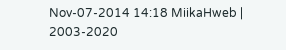Nov-07-2014 14:18 MiikaHweb | 2003-2020